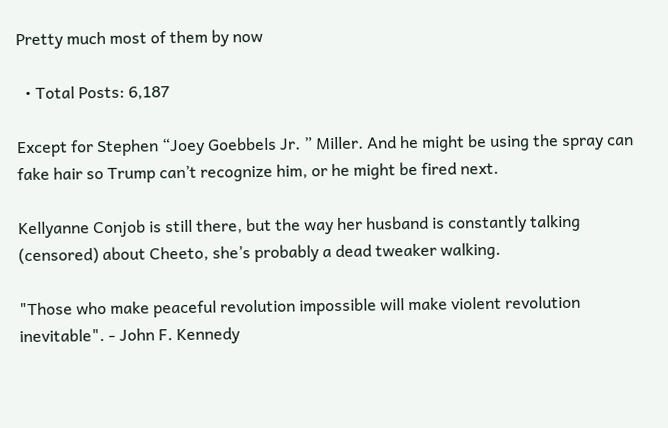Pretty much most of them by now

  • Total Posts: 6,187

Except for Stephen “Joey Goebbels Jr. ” Miller. And he might be using the spray can fake hair so Trump can’t recognize him, or he might be fired next.

Kellyanne Conjob is still there, but the way her husband is constantly talking (censored) about Cheeto, she’s probably a dead tweaker walking.

"Those who make peaceful revolution impossible will make violent revolution inevitable". - John F. Kennedy